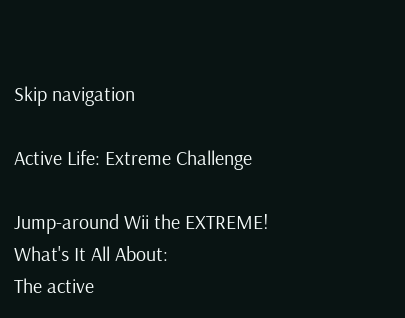Skip navigation

Active Life: Extreme Challenge

Jump-around Wii the EXTREME!
What's It All About:
The active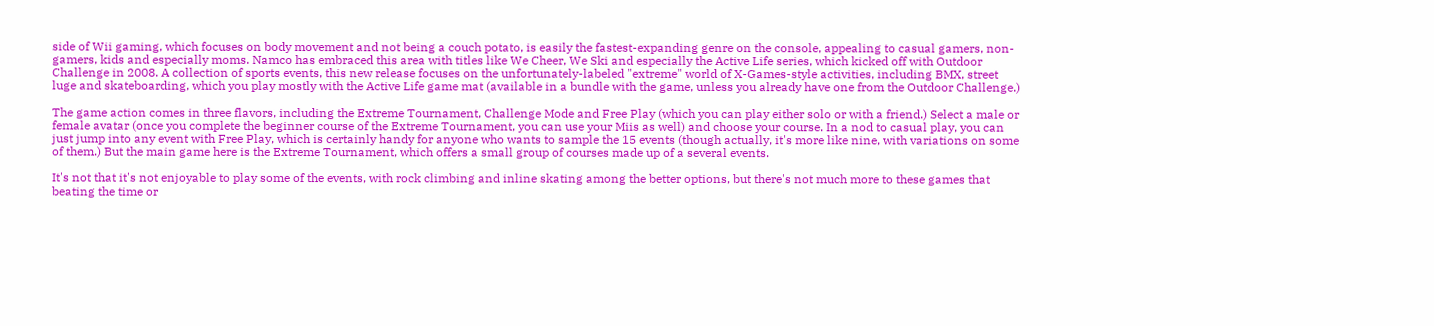side of Wii gaming, which focuses on body movement and not being a couch potato, is easily the fastest-expanding genre on the console, appealing to casual gamers, non-gamers, kids and especially moms. Namco has embraced this area with titles like We Cheer, We Ski and especially the Active Life series, which kicked off with Outdoor Challenge in 2008. A collection of sports events, this new release focuses on the unfortunately-labeled "extreme" world of X-Games-style activities, including BMX, street luge and skateboarding, which you play mostly with the Active Life game mat (available in a bundle with the game, unless you already have one from the Outdoor Challenge.)

The game action comes in three flavors, including the Extreme Tournament, Challenge Mode and Free Play (which you can play either solo or with a friend.) Select a male or female avatar (once you complete the beginner course of the Extreme Tournament, you can use your Miis as well) and choose your course. In a nod to casual play, you can just jump into any event with Free Play, which is certainly handy for anyone who wants to sample the 15 events (though actually, it's more like nine, with variations on some of them.) But the main game here is the Extreme Tournament, which offers a small group of courses made up of a several events.

It's not that it's not enjoyable to play some of the events, with rock climbing and inline skating among the better options, but there's not much more to these games that beating the time or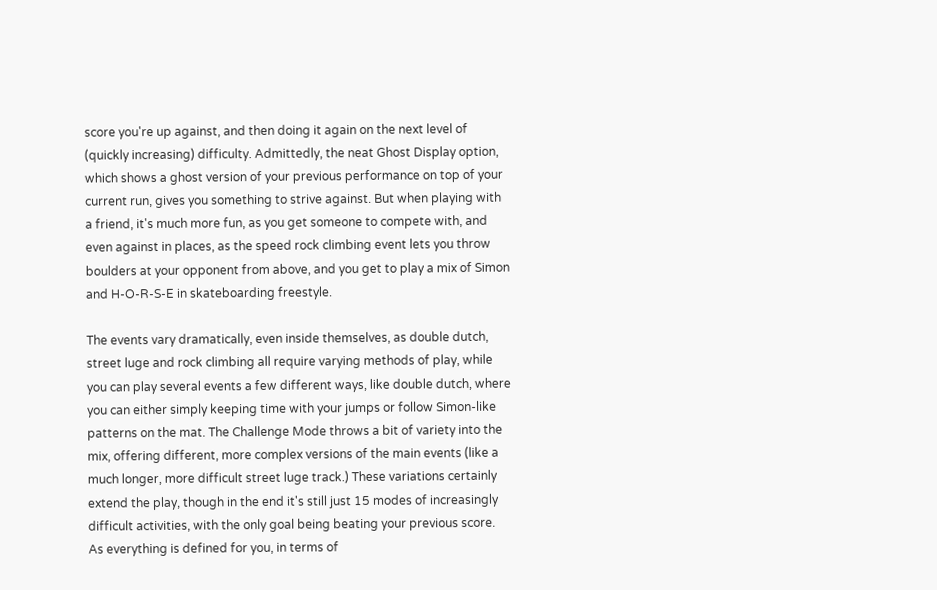score you're up against, and then doing it again on the next level of (quickly increasing) difficulty. Admittedly, the neat Ghost Display option, which shows a ghost version of your previous performance on top of your current run, gives you something to strive against. But when playing with a friend, it's much more fun, as you get someone to compete with, and even against in places, as the speed rock climbing event lets you throw boulders at your opponent from above, and you get to play a mix of Simon and H-O-R-S-E in skateboarding freestyle.

The events vary dramatically, even inside themselves, as double dutch, street luge and rock climbing all require varying methods of play, while you can play several events a few different ways, like double dutch, where you can either simply keeping time with your jumps or follow Simon-like patterns on the mat. The Challenge Mode throws a bit of variety into the mix, offering different, more complex versions of the main events (like a much longer, more difficult street luge track.) These variations certainly extend the play, though in the end it's still just 15 modes of increasingly difficult activities, with the only goal being beating your previous score. As everything is defined for you, in terms of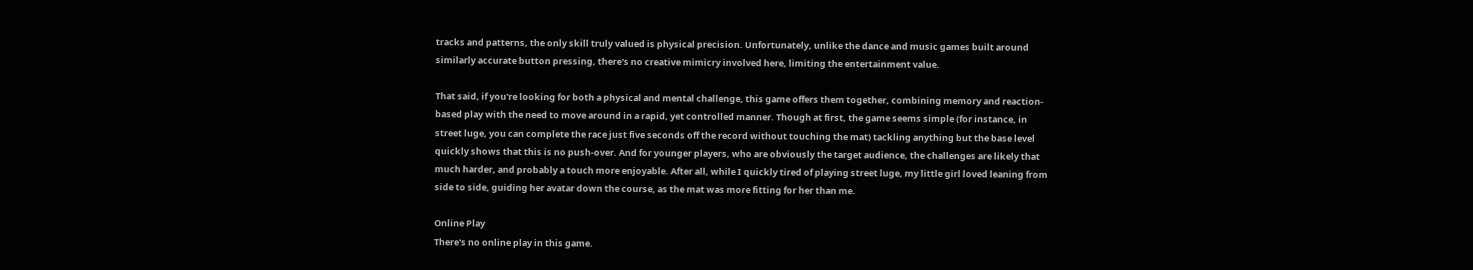tracks and patterns, the only skill truly valued is physical precision. Unfortunately, unlike the dance and music games built around similarly accurate button pressing, there's no creative mimicry involved here, limiting the entertainment value.

That said, if you're looking for both a physical and mental challenge, this game offers them together, combining memory and reaction-based play with the need to move around in a rapid, yet controlled manner. Though at first, the game seems simple (for instance, in street luge, you can complete the race just five seconds off the record without touching the mat) tackling anything but the base level quickly shows that this is no push-over. And for younger players, who are obviously the target audience, the challenges are likely that much harder, and probably a touch more enjoyable. After all, while I quickly tired of playing street luge, my little girl loved leaning from side to side, guiding her avatar down the course, as the mat was more fitting for her than me.

Online Play
There's no online play in this game.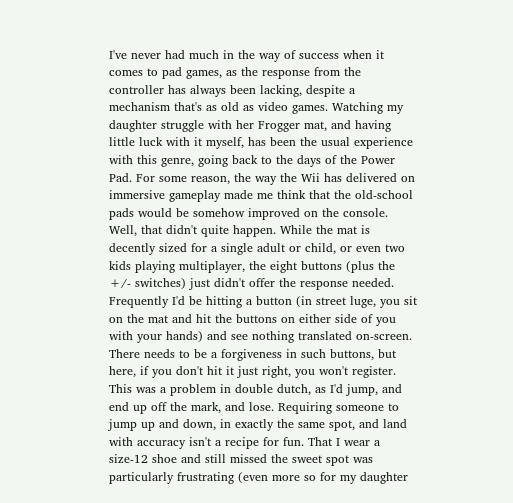I've never had much in the way of success when it comes to pad games, as the response from the controller has always been lacking, despite a mechanism that's as old as video games. Watching my daughter struggle with her Frogger mat, and having little luck with it myself, has been the usual experience with this genre, going back to the days of the Power Pad. For some reason, the way the Wii has delivered on immersive gameplay made me think that the old-school pads would be somehow improved on the console. Well, that didn't quite happen. While the mat is decently sized for a single adult or child, or even two kids playing multiplayer, the eight buttons (plus the +/- switches) just didn't offer the response needed. Frequently I'd be hitting a button (in street luge, you sit on the mat and hit the buttons on either side of you with your hands) and see nothing translated on-screen. There needs to be a forgiveness in such buttons, but here, if you don't hit it just right, you won't register. This was a problem in double dutch, as I'd jump, and end up off the mark, and lose. Requiring someone to jump up and down, in exactly the same spot, and land with accuracy isn't a recipe for fun. That I wear a size-12 shoe and still missed the sweet spot was particularly frustrating (even more so for my daughter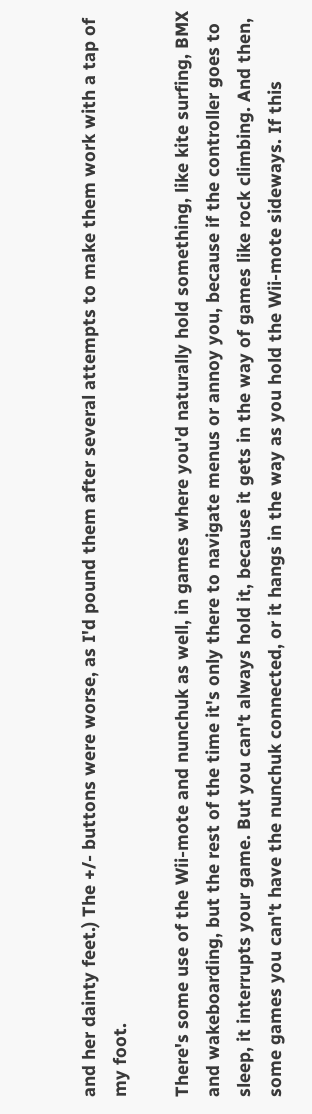and her dainty feet.) The +/- buttons were worse, as I'd pound them after several attempts to make them work with a tap of my foot.

There's some use of the Wii-mote and nunchuk as well, in games where you'd naturally hold something, like kite surfing, BMX and wakeboarding, but the rest of the time it's only there to navigate menus or annoy you, because if the controller goes to sleep, it interrupts your game. But you can't always hold it, because it gets in the way of games like rock climbing. And then, some games you can't have the nunchuk connected, or it hangs in the way as you hold the Wii-mote sideways. If this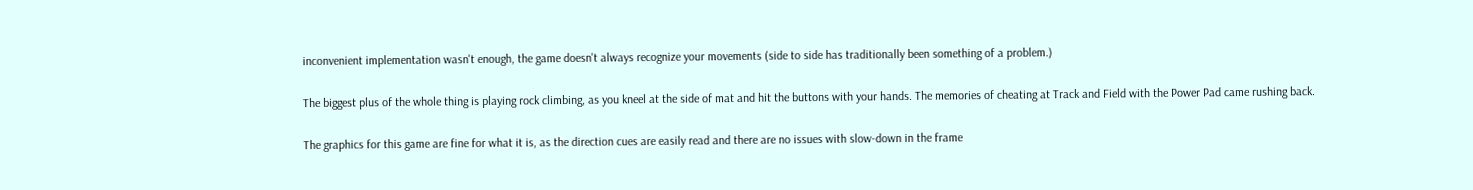inconvenient implementation wasn't enough, the game doesn't always recognize your movements (side to side has traditionally been something of a problem.)

The biggest plus of the whole thing is playing rock climbing, as you kneel at the side of mat and hit the buttons with your hands. The memories of cheating at Track and Field with the Power Pad came rushing back.

The graphics for this game are fine for what it is, as the direction cues are easily read and there are no issues with slow-down in the frame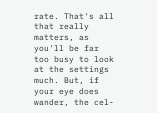rate. That's all that really matters, as you'll be far too busy to look at the settings much. But, if your eye does wander, the cel-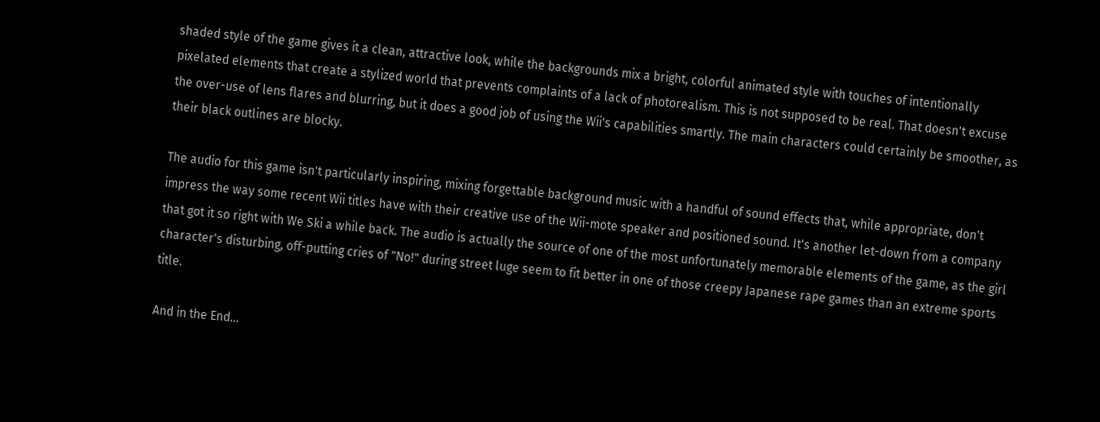shaded style of the game gives it a clean, attractive look, while the backgrounds mix a bright, colorful animated style with touches of intentionally pixelated elements that create a stylized world that prevents complaints of a lack of photorealism. This is not supposed to be real. That doesn't excuse the over-use of lens flares and blurring, but it does a good job of using the Wii's capabilities smartly. The main characters could certainly be smoother, as their black outlines are blocky.

The audio for this game isn't particularly inspiring, mixing forgettable background music with a handful of sound effects that, while appropriate, don't impress the way some recent Wii titles have with their creative use of the Wii-mote speaker and positioned sound. It's another let-down from a company that got it so right with We Ski a while back. The audio is actually the source of one of the most unfortunately memorable elements of the game, as the girl character's disturbing, off-putting cries of "No!" during street luge seem to fit better in one of those creepy Japanese rape games than an extreme sports title.

And in the End...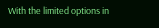With the limited options in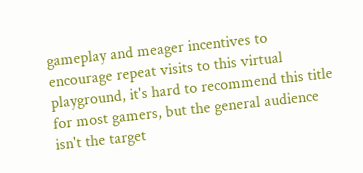gameplay and meager incentives to encourage repeat visits to this virtual playground, it's hard to recommend this title for most gamers, but the general audience isn't the target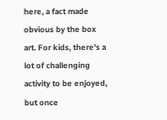here, a fact made obvious by the box art. For kids, there's a lot of challenging activity to be enjoyed, but once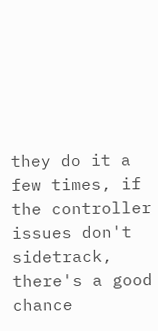they do it a few times, if the controller issues don't sidetrack, there's a good chance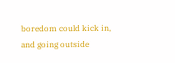boredom could kick in, and going outside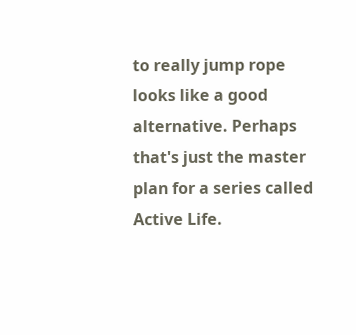to really jump rope looks like a good alternative. Perhaps that's just the master plan for a series called Active Life.